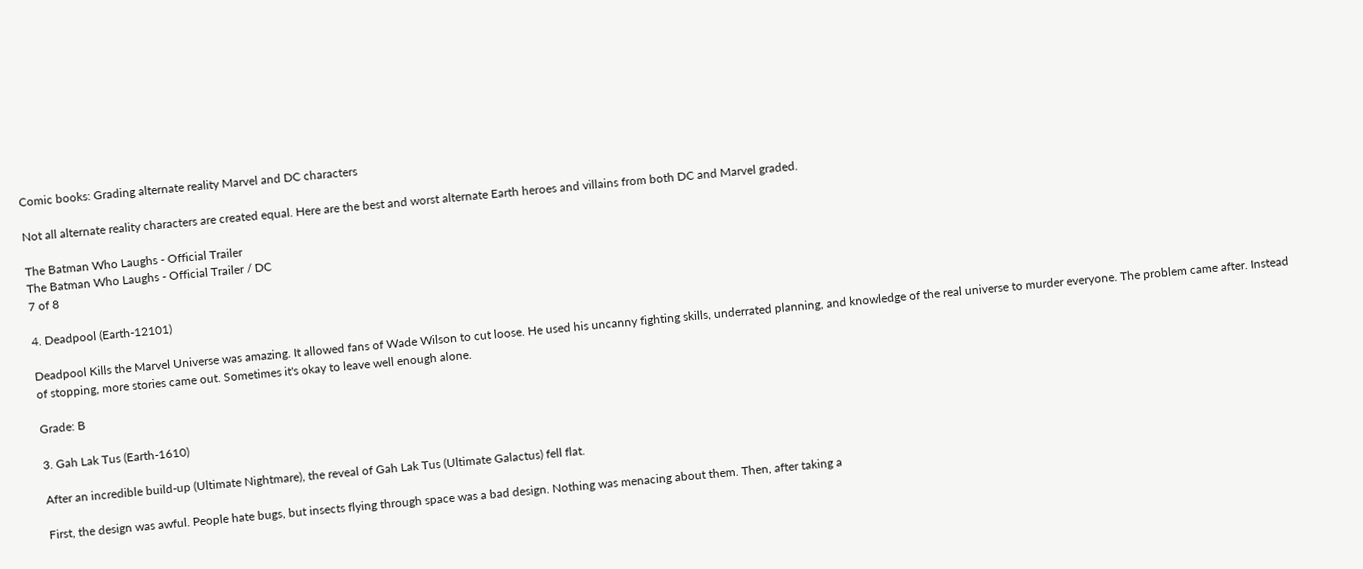Comic books: Grading alternate reality Marvel and DC characters

Not all alternate reality characters are created equal. Here are the best and worst alternate Earth heroes and villains from both DC and Marvel graded.

The Batman Who Laughs - Official Trailer
The Batman Who Laughs - Official Trailer / DC
7 of 8

4. Deadpool (Earth-12101)

Deadpool Kills the Marvel Universe was amazing. It allowed fans of Wade Wilson to cut loose. He used his uncanny fighting skills, underrated planning, and knowledge of the real universe to murder everyone. The problem came after. Instead of stopping, more stories came out. Sometimes it's okay to leave well enough alone.

Grade: B

3. Gah Lak Tus (Earth-1610)

After an incredible build-up (Ultimate Nightmare), the reveal of Gah Lak Tus (Ultimate Galactus) fell flat.

First, the design was awful. People hate bugs, but insects flying through space was a bad design. Nothing was menacing about them. Then, after taking a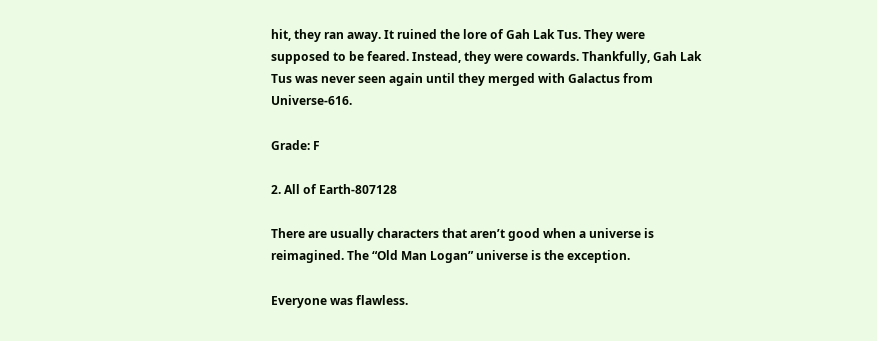hit, they ran away. It ruined the lore of Gah Lak Tus. They were supposed to be feared. Instead, they were cowards. Thankfully, Gah Lak Tus was never seen again until they merged with Galactus from Universe-616.

Grade: F

2. All of Earth-807128

There are usually characters that aren’t good when a universe is reimagined. The “Old Man Logan” universe is the exception.

Everyone was flawless.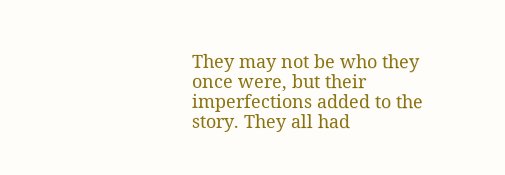They may not be who they once were, but their imperfections added to the story. They all had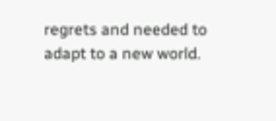regrets and needed to adapt to a new world.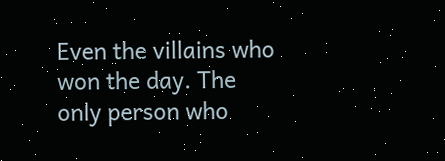Even the villains who won the day. The only person who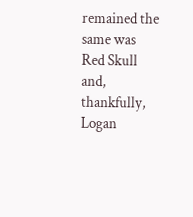remained the same was Red Skull and, thankfully, Logan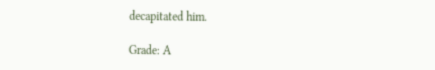decapitated him.

Grade: A